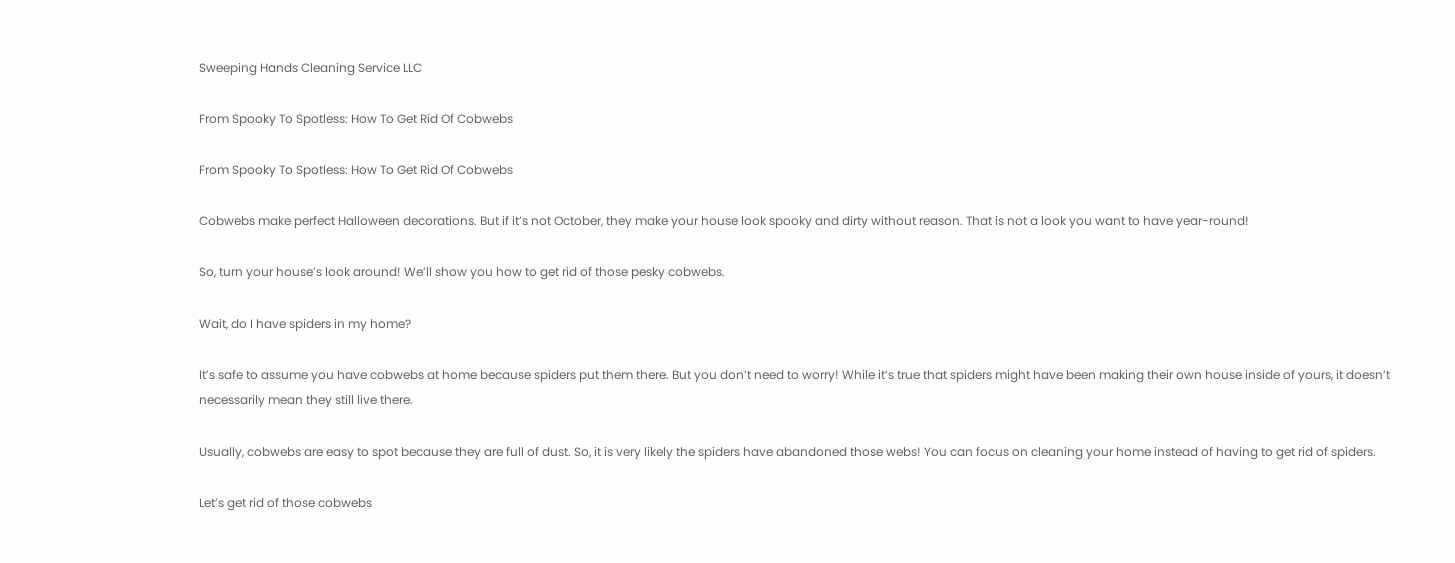Sweeping Hands Cleaning Service LLC

From Spooky To Spotless: How To Get Rid Of Cobwebs

From Spooky To Spotless: How To Get Rid Of Cobwebs

Cobwebs make perfect Halloween decorations. But if it’s not October, they make your house look spooky and dirty without reason. That is not a look you want to have year-round!

So, turn your house’s look around! We’ll show you how to get rid of those pesky cobwebs.

Wait, do I have spiders in my home?

It’s safe to assume you have cobwebs at home because spiders put them there. But you don’t need to worry! While it’s true that spiders might have been making their own house inside of yours, it doesn’t necessarily mean they still live there.

Usually, cobwebs are easy to spot because they are full of dust. So, it is very likely the spiders have abandoned those webs! You can focus on cleaning your home instead of having to get rid of spiders.

Let’s get rid of those cobwebs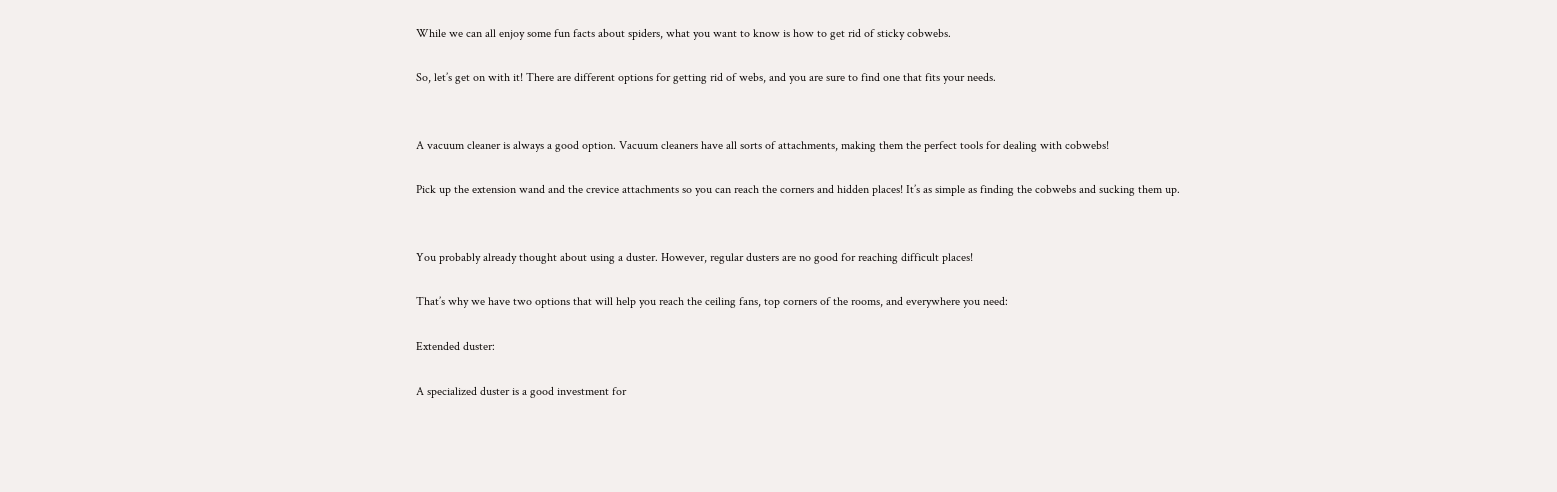While we can all enjoy some fun facts about spiders, what you want to know is how to get rid of sticky cobwebs.

So, let’s get on with it! There are different options for getting rid of webs, and you are sure to find one that fits your needs.


A vacuum cleaner is always a good option. Vacuum cleaners have all sorts of attachments, making them the perfect tools for dealing with cobwebs!

Pick up the extension wand and the crevice attachments so you can reach the corners and hidden places! It’s as simple as finding the cobwebs and sucking them up.


You probably already thought about using a duster. However, regular dusters are no good for reaching difficult places!

That’s why we have two options that will help you reach the ceiling fans, top corners of the rooms, and everywhere you need:

Extended duster:

A specialized duster is a good investment for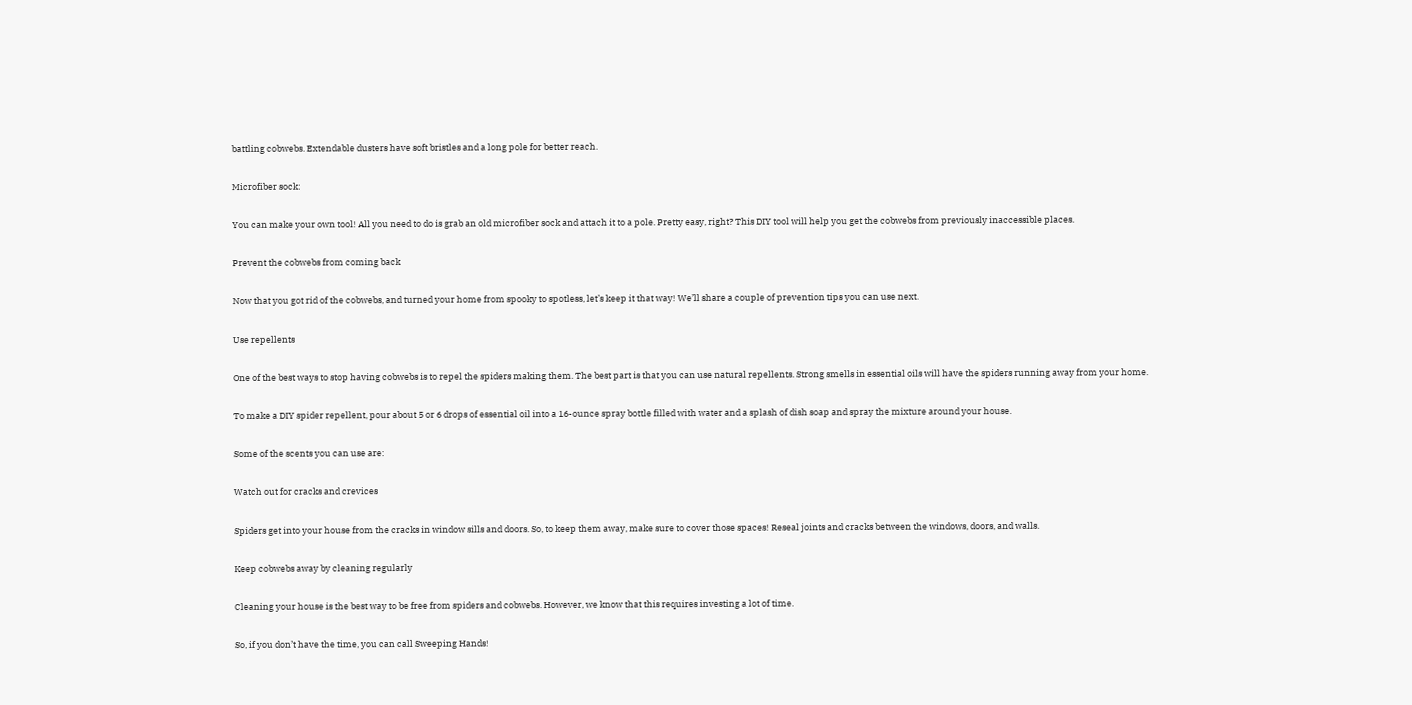battling cobwebs. Extendable dusters have soft bristles and a long pole for better reach.

Microfiber sock:

You can make your own tool! All you need to do is grab an old microfiber sock and attach it to a pole. Pretty easy, right? This DIY tool will help you get the cobwebs from previously inaccessible places.

Prevent the cobwebs from coming back

Now that you got rid of the cobwebs, and turned your home from spooky to spotless, let’s keep it that way! We’ll share a couple of prevention tips you can use next.

Use repellents

One of the best ways to stop having cobwebs is to repel the spiders making them. The best part is that you can use natural repellents. Strong smells in essential oils will have the spiders running away from your home.

To make a DIY spider repellent, pour about 5 or 6 drops of essential oil into a 16-ounce spray bottle filled with water and a splash of dish soap and spray the mixture around your house.

Some of the scents you can use are:

Watch out for cracks and crevices

Spiders get into your house from the cracks in window sills and doors. So, to keep them away, make sure to cover those spaces! Reseal joints and cracks between the windows, doors, and walls.

Keep cobwebs away by cleaning regularly

Cleaning your house is the best way to be free from spiders and cobwebs. However, we know that this requires investing a lot of time.

So, if you don’t have the time, you can call Sweeping Hands!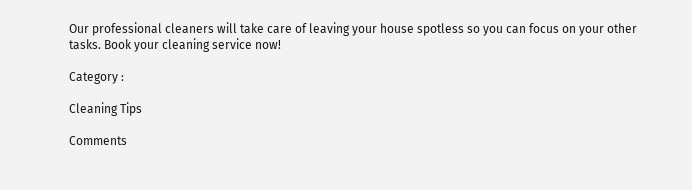Our professional cleaners will take care of leaving your house spotless so you can focus on your other tasks. Book your cleaning service now!

Category :

Cleaning Tips

Comments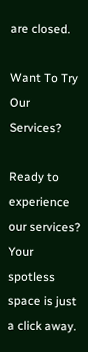are closed.

Want To Try Our Services?

Ready to experience our services? Your spotless space is just a click away.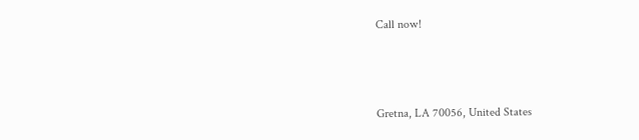Call now!



Gretna, LA 70056, United States